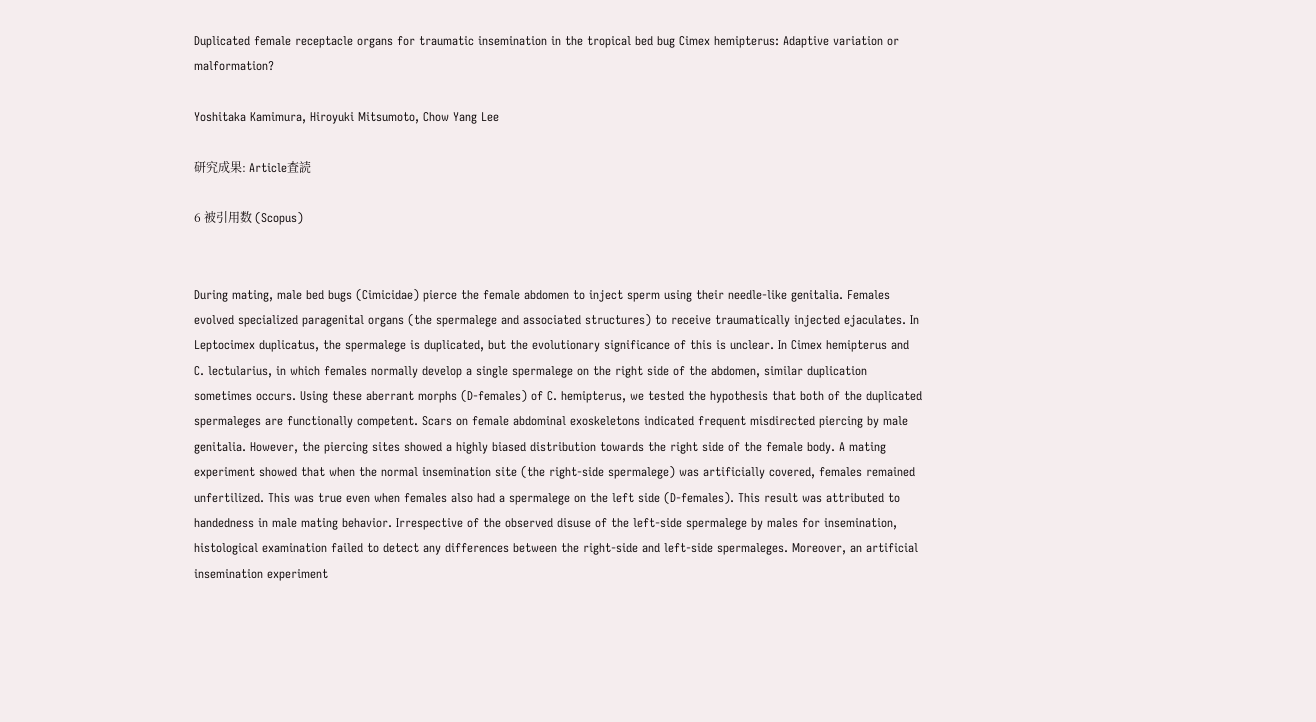Duplicated female receptacle organs for traumatic insemination in the tropical bed bug Cimex hemipterus: Adaptive variation or malformation?

Yoshitaka Kamimura, Hiroyuki Mitsumoto, Chow Yang Lee

研究成果: Article査読

6 被引用数 (Scopus)


During mating, male bed bugs (Cimicidae) pierce the female abdomen to inject sperm using their needle-like genitalia. Females evolved specialized paragenital organs (the spermalege and associated structures) to receive traumatically injected ejaculates. In Leptocimex duplicatus, the spermalege is duplicated, but the evolutionary significance of this is unclear. In Cimex hemipterus and C. lectularius, in which females normally develop a single spermalege on the right side of the abdomen, similar duplication sometimes occurs. Using these aberrant morphs (D-females) of C. hemipterus, we tested the hypothesis that both of the duplicated spermaleges are functionally competent. Scars on female abdominal exoskeletons indicated frequent misdirected piercing by male genitalia. However, the piercing sites showed a highly biased distribution towards the right side of the female body. A mating experiment showed that when the normal insemination site (the right-side spermalege) was artificially covered, females remained unfertilized. This was true even when females also had a spermalege on the left side (D-females). This result was attributed to handedness in male mating behavior. Irrespective of the observed disuse of the left-side spermalege by males for insemination, histological examination failed to detect any differences between the right-side and left-side spermaleges. Moreover, an artificial insemination experiment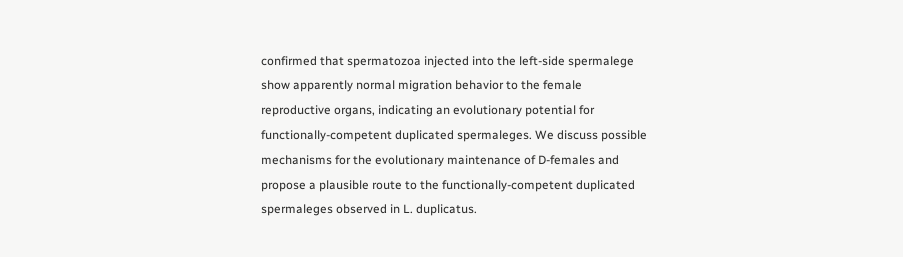confirmed that spermatozoa injected into the left-side spermalege show apparently normal migration behavior to the female reproductive organs, indicating an evolutionary potential for functionally-competent duplicated spermaleges. We discuss possible mechanisms for the evolutionary maintenance of D-females and propose a plausible route to the functionally-competent duplicated spermaleges observed in L. duplicatus.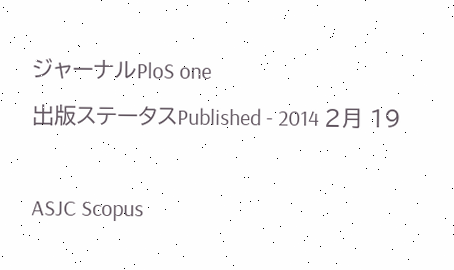ジャーナルPloS one
出版ステータスPublished - 2014 2月 19

ASJC Scopus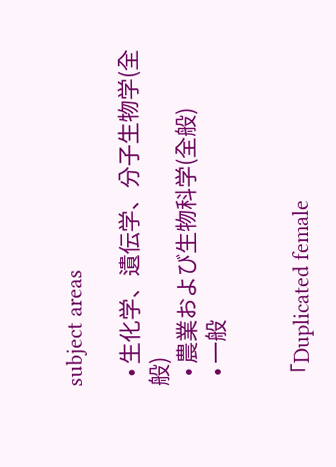subject areas

  • 生化学、遺伝学、分子生物学(全般)
  • 農業および生物科学(全般)
  • 一般


「Duplicated female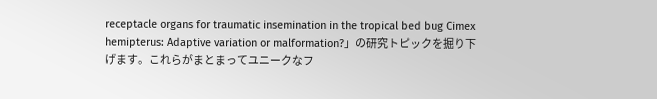receptacle organs for traumatic insemination in the tropical bed bug Cimex hemipterus: Adaptive variation or malformation?」の研究トピックを掘り下げます。これらがまとまってユニークなフ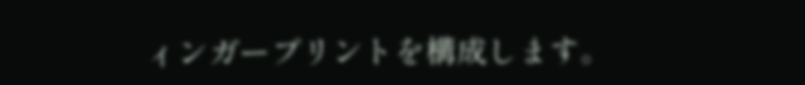ィンガープリントを構成します。